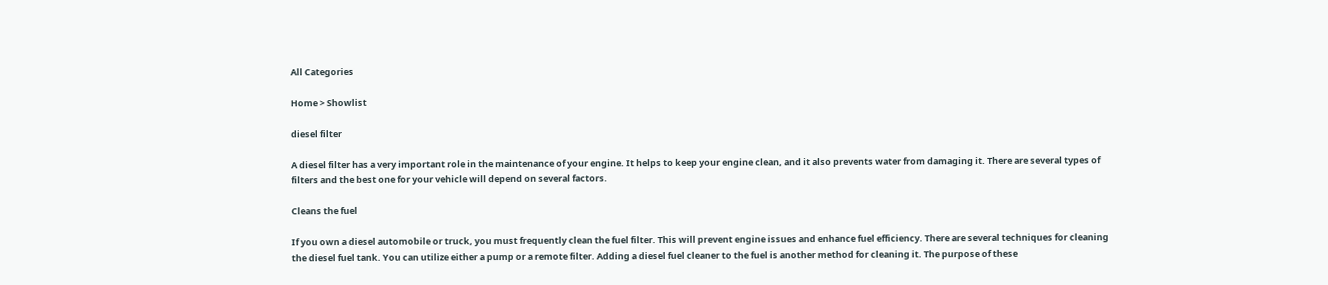All Categories

Home > Showlist

diesel filter

A diesel filter has a very important role in the maintenance of your engine. It helps to keep your engine clean, and it also prevents water from damaging it. There are several types of filters and the best one for your vehicle will depend on several factors.

Cleans the fuel

If you own a diesel automobile or truck, you must frequently clean the fuel filter. This will prevent engine issues and enhance fuel efficiency. There are several techniques for cleaning the diesel fuel tank. You can utilize either a pump or a remote filter. Adding a diesel fuel cleaner to the fuel is another method for cleaning it. The purpose of these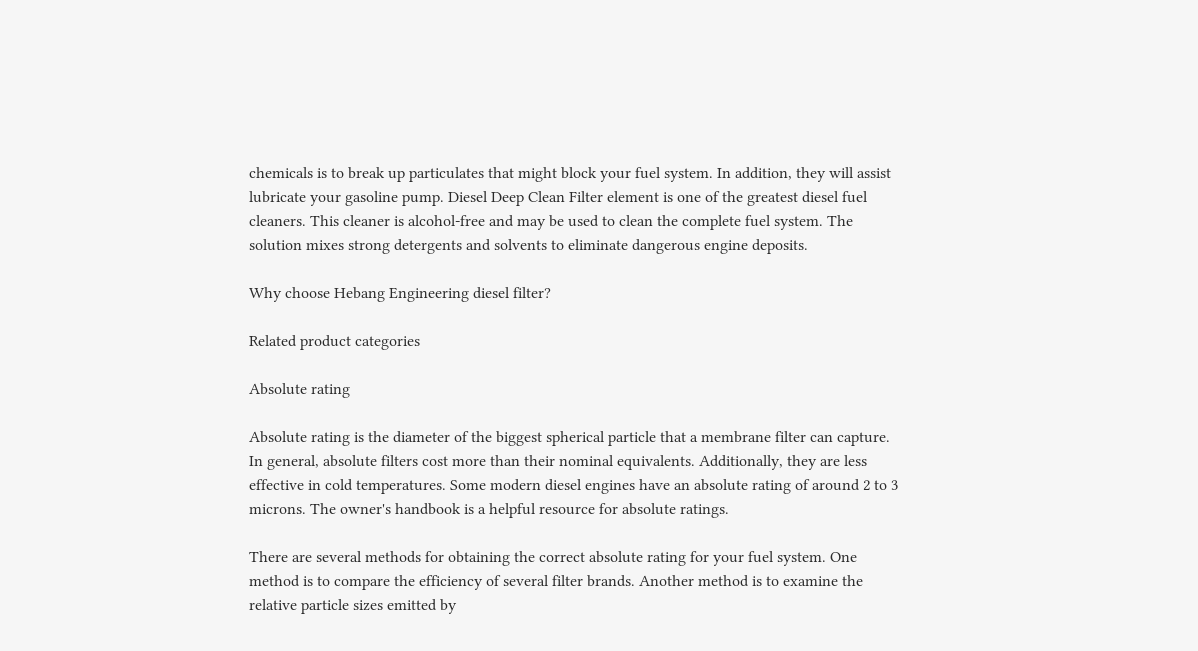chemicals is to break up particulates that might block your fuel system. In addition, they will assist lubricate your gasoline pump. Diesel Deep Clean Filter element is one of the greatest diesel fuel cleaners. This cleaner is alcohol-free and may be used to clean the complete fuel system. The solution mixes strong detergents and solvents to eliminate dangerous engine deposits.

Why choose Hebang Engineering diesel filter?

Related product categories

Absolute rating

Absolute rating is the diameter of the biggest spherical particle that a membrane filter can capture. In general, absolute filters cost more than their nominal equivalents. Additionally, they are less effective in cold temperatures. Some modern diesel engines have an absolute rating of around 2 to 3 microns. The owner's handbook is a helpful resource for absolute ratings.

There are several methods for obtaining the correct absolute rating for your fuel system. One method is to compare the efficiency of several filter brands. Another method is to examine the relative particle sizes emitted by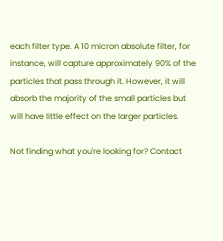each filter type. A 10 micron absolute filter, for instance, will capture approximately 90% of the particles that pass through it. However, it will absorb the majority of the small particles but will have little effect on the larger particles.

Not finding what you're looking for? Contact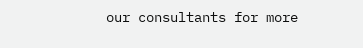our consultants for more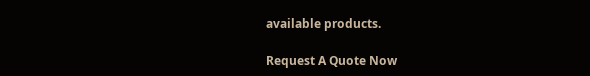available products.

Request A Quote Now